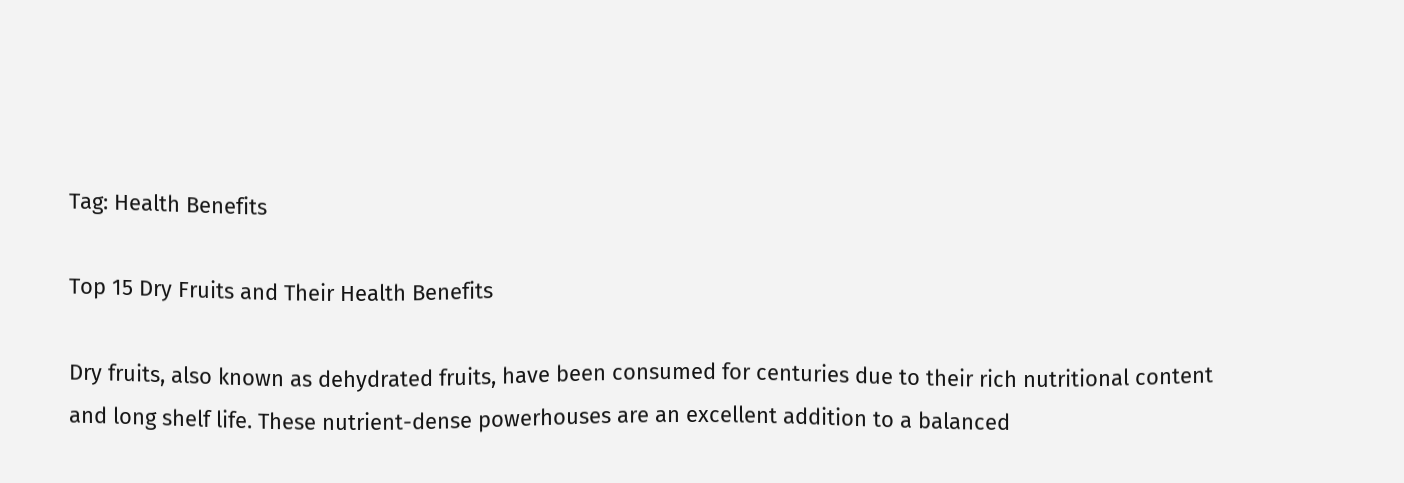Tag: Health Benefits

Top 15 Dry Fruits and Their Health Benefits

Dry fruits, also known as dehydrated fruits, have been consumed for centuries due to their rich nutritional content and long shelf life. These nutrient-dense powerhouses are an excellent addition to a balanced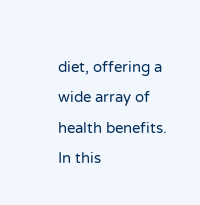diet, offering a wide array of health benefits. In this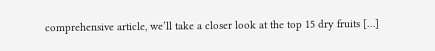comprehensive article, we’ll take a closer look at the top 15 dry fruits […]